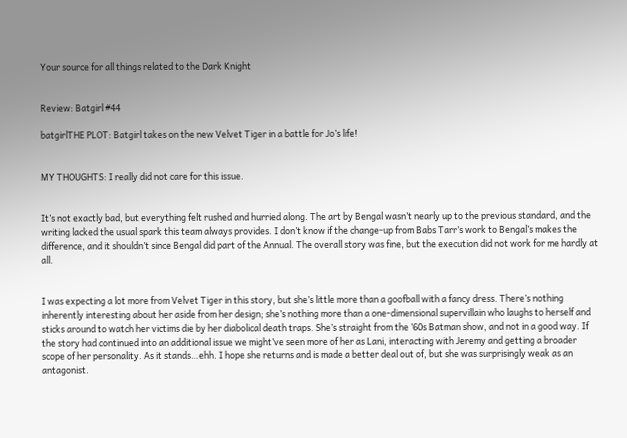Your source for all things related to the Dark Knight


Review: Batgirl #44

batgirlTHE PLOT: Batgirl takes on the new Velvet Tiger in a battle for Jo’s life!


MY THOUGHTS: I really did not care for this issue.


It’s not exactly bad, but everything felt rushed and hurried along. The art by Bengal wasn’t nearly up to the previous standard, and the writing lacked the usual spark this team always provides. I don’t know if the change-up from Babs Tarr’s work to Bengal’s makes the difference, and it shouldn’t since Bengal did part of the Annual. The overall story was fine, but the execution did not work for me hardly at all.


I was expecting a lot more from Velvet Tiger in this story, but she’s little more than a goofball with a fancy dress. There’s nothing inherently interesting about her aside from her design; she’s nothing more than a one-dimensional supervillain who laughs to herself and sticks around to watch her victims die by her diabolical death traps. She’s straight from the ’60s Batman show, and not in a good way. If the story had continued into an additional issue we might’ve seen more of her as Lani, interacting with Jeremy and getting a broader scope of her personality. As it stands…ehh. I hope she returns and is made a better deal out of, but she was surprisingly weak as an antagonist.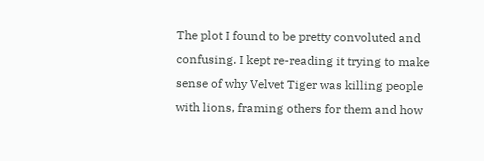The plot I found to be pretty convoluted and confusing. I kept re-reading it trying to make sense of why Velvet Tiger was killing people with lions, framing others for them and how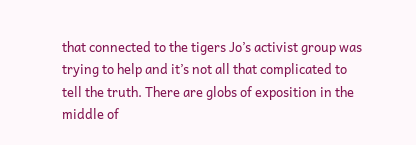that connected to the tigers Jo’s activist group was trying to help and it’s not all that complicated to tell the truth. There are globs of exposition in the middle of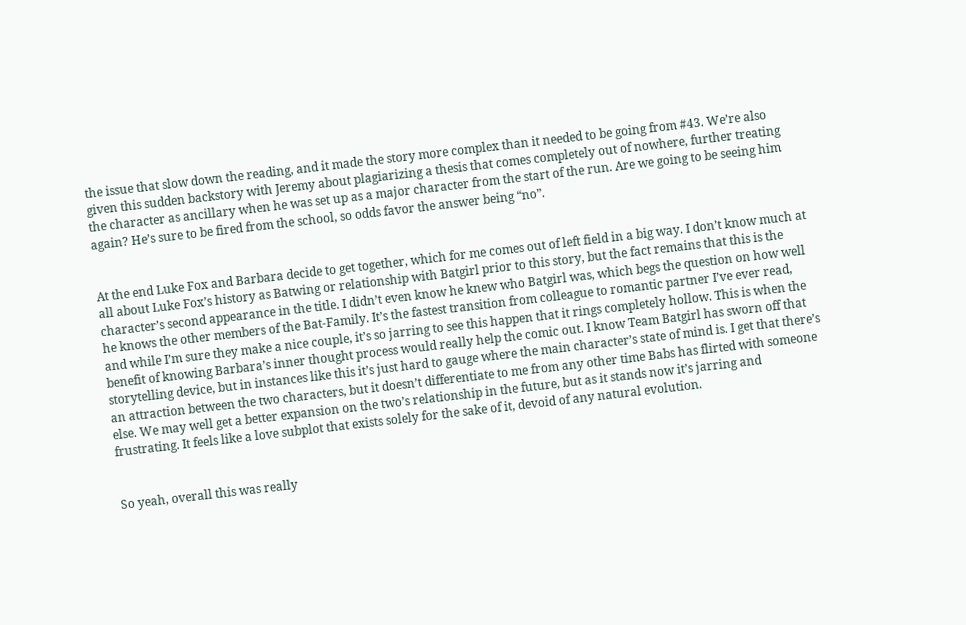the issue that slow down the reading, and it made the story more complex than it needed to be going from #43. We’re also given this sudden backstory with Jeremy about plagiarizing a thesis that comes completely out of nowhere, further treating the character as ancillary when he was set up as a major character from the start of the run. Are we going to be seeing him again? He’s sure to be fired from the school, so odds favor the answer being “no”.


At the end Luke Fox and Barbara decide to get together, which for me comes out of left field in a big way. I don’t know much at all about Luke Fox’s history as Batwing or relationship with Batgirl prior to this story, but the fact remains that this is the character’s second appearance in the title. I didn’t even know he knew who Batgirl was, which begs the question on how well he knows the other members of the Bat-Family. It’s the fastest transition from colleague to romantic partner I’ve ever read, and while I’m sure they make a nice couple, it’s so jarring to see this happen that it rings completely hollow. This is when the benefit of knowing Barbara’s inner thought process would really help the comic out. I know Team Batgirl has sworn off that storytelling device, but in instances like this it’s just hard to gauge where the main character’s state of mind is. I get that there’s an attraction between the two characters, but it doesn’t differentiate to me from any other time Babs has flirted with someone else. We may well get a better expansion on the two’s relationship in the future, but as it stands now it’s jarring and frustrating. It feels like a love subplot that exists solely for the sake of it, devoid of any natural evolution.


So yeah, overall this was really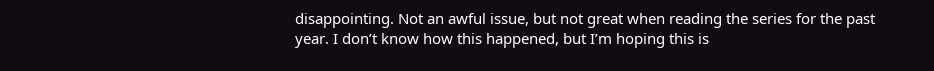disappointing. Not an awful issue, but not great when reading the series for the past year. I don’t know how this happened, but I’m hoping this is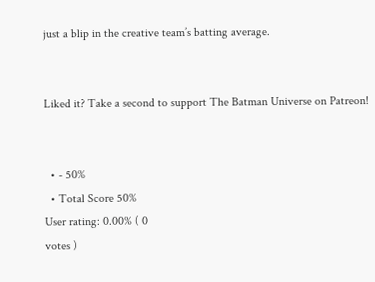just a blip in the creative team’s batting average.


Liked it? Take a second to support The Batman Universe on Patreon!


  • - 50%
  • Total Score 50%
User rating: 0.00% ( 0
votes )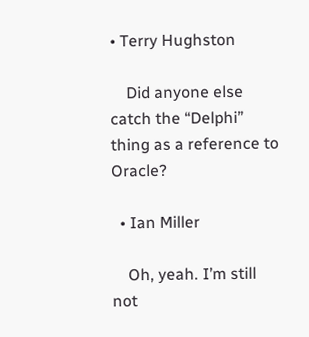• Terry Hughston

    Did anyone else catch the “Delphi” thing as a reference to Oracle?

  • Ian Miller

    Oh, yeah. I’m still not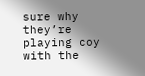sure why they’re playing coy with the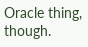Oracle thing, though.